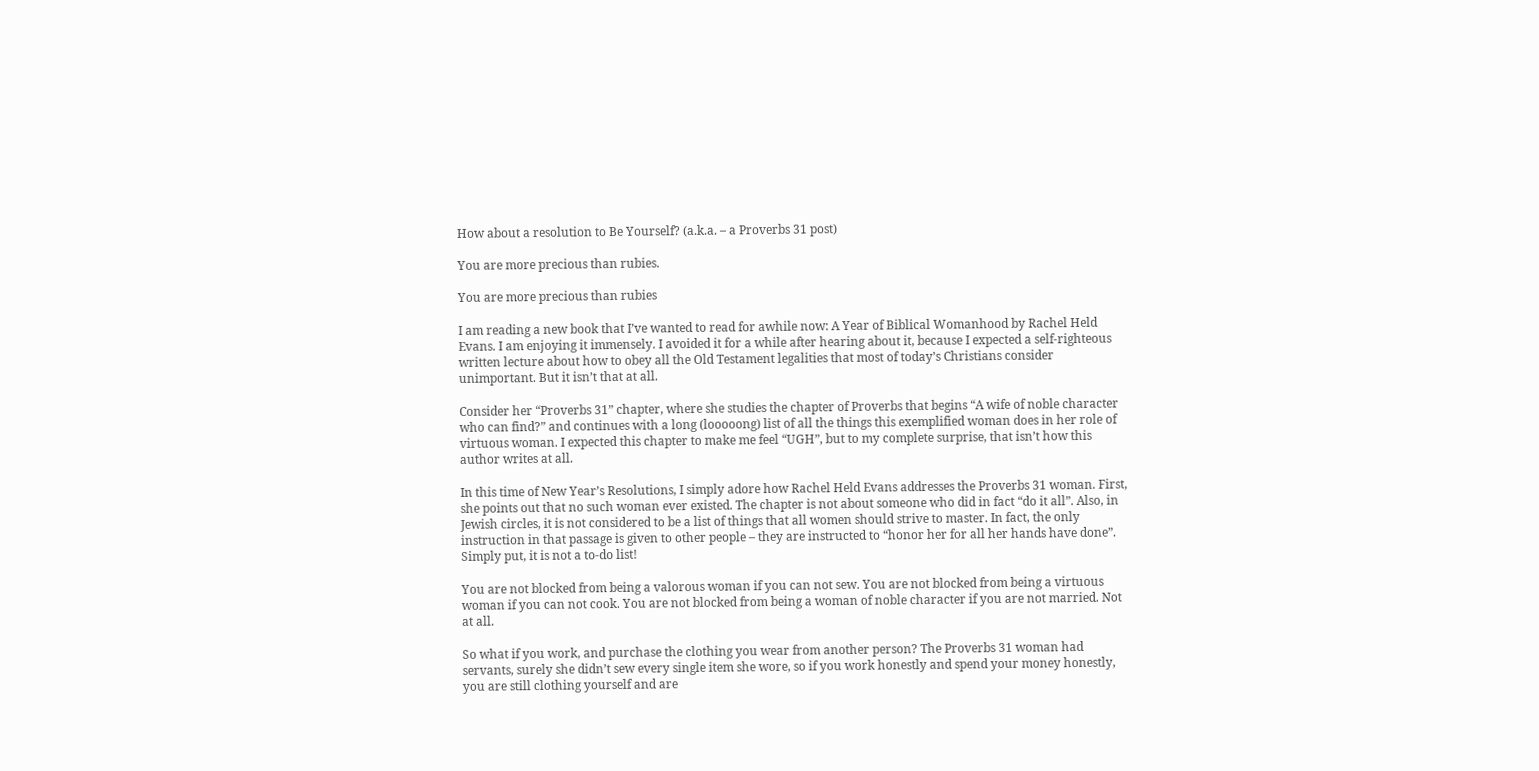How about a resolution to Be Yourself? (a.k.a. – a Proverbs 31 post)

You are more precious than rubies.

You are more precious than rubies

I am reading a new book that I’ve wanted to read for awhile now: A Year of Biblical Womanhood by Rachel Held Evans. I am enjoying it immensely. I avoided it for a while after hearing about it, because I expected a self-righteous written lecture about how to obey all the Old Testament legalities that most of today’s Christians consider unimportant. But it isn’t that at all.

Consider her “Proverbs 31” chapter, where she studies the chapter of Proverbs that begins “A wife of noble character who can find?” and continues with a long (looooong) list of all the things this exemplified woman does in her role of virtuous woman. I expected this chapter to make me feel “UGH”, but to my complete surprise, that isn’t how this author writes at all.

In this time of New Year’s Resolutions, I simply adore how Rachel Held Evans addresses the Proverbs 31 woman. First, she points out that no such woman ever existed. The chapter is not about someone who did in fact “do it all”. Also, in Jewish circles, it is not considered to be a list of things that all women should strive to master. In fact, the only instruction in that passage is given to other people – they are instructed to “honor her for all her hands have done”. Simply put, it is not a to-do list!

You are not blocked from being a valorous woman if you can not sew. You are not blocked from being a virtuous woman if you can not cook. You are not blocked from being a woman of noble character if you are not married. Not at all.

So what if you work, and purchase the clothing you wear from another person? The Proverbs 31 woman had servants, surely she didn’t sew every single item she wore, so if you work honestly and spend your money honestly, you are still clothing yourself and are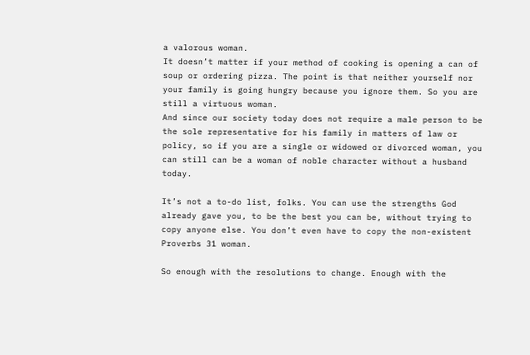a valorous woman.
It doesn’t matter if your method of cooking is opening a can of soup or ordering pizza. The point is that neither yourself nor your family is going hungry because you ignore them. So you are still a virtuous woman.
And since our society today does not require a male person to be the sole representative for his family in matters of law or policy, so if you are a single or widowed or divorced woman, you can still can be a woman of noble character without a husband today.

It’s not a to-do list, folks. You can use the strengths God already gave you, to be the best you can be, without trying to copy anyone else. You don’t even have to copy the non-existent Proverbs 31 woman.

So enough with the resolutions to change. Enough with the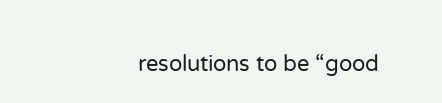resolutions to be “good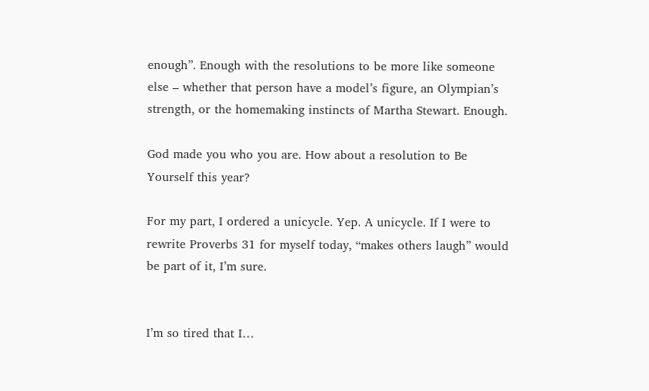enough”. Enough with the resolutions to be more like someone else – whether that person have a model’s figure, an Olympian’s strength, or the homemaking instincts of Martha Stewart. Enough.

God made you who you are. How about a resolution to Be Yourself this year?

For my part, I ordered a unicycle. Yep. A unicycle. If I were to rewrite Proverbs 31 for myself today, “makes others laugh” would be part of it, I’m sure.


I’m so tired that I…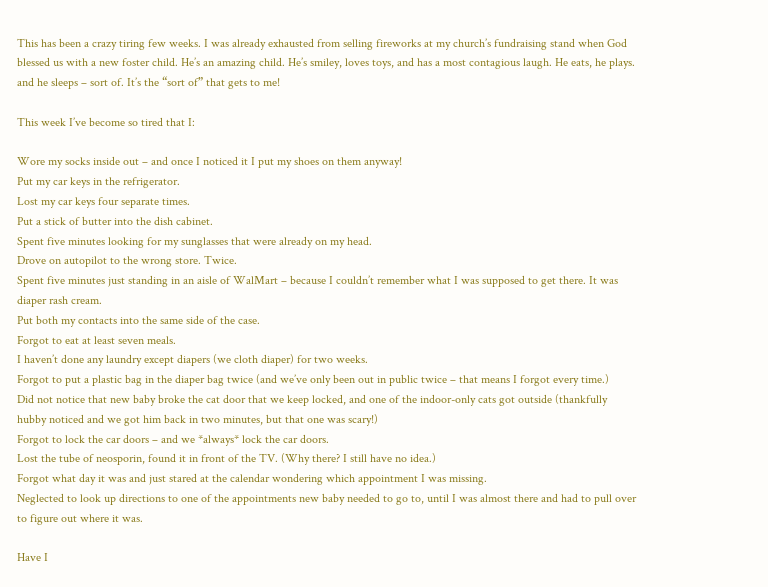This has been a crazy tiring few weeks. I was already exhausted from selling fireworks at my church’s fundraising stand when God blessed us with a new foster child. He’s an amazing child. He’s smiley, loves toys, and has a most contagious laugh. He eats, he plays. and he sleeps – sort of. It’s the “sort of” that gets to me!

This week I’ve become so tired that I:

Wore my socks inside out – and once I noticed it I put my shoes on them anyway!
Put my car keys in the refrigerator.
Lost my car keys four separate times.
Put a stick of butter into the dish cabinet.
Spent five minutes looking for my sunglasses that were already on my head.
Drove on autopilot to the wrong store. Twice.
Spent five minutes just standing in an aisle of WalMart – because I couldn’t remember what I was supposed to get there. It was diaper rash cream.
Put both my contacts into the same side of the case.
Forgot to eat at least seven meals.
I haven’t done any laundry except diapers (we cloth diaper) for two weeks.
Forgot to put a plastic bag in the diaper bag twice (and we’ve only been out in public twice – that means I forgot every time.)
Did not notice that new baby broke the cat door that we keep locked, and one of the indoor-only cats got outside (thankfully hubby noticed and we got him back in two minutes, but that one was scary!)
Forgot to lock the car doors – and we *always* lock the car doors.
Lost the tube of neosporin, found it in front of the TV. (Why there? I still have no idea.)
Forgot what day it was and just stared at the calendar wondering which appointment I was missing.
Neglected to look up directions to one of the appointments new baby needed to go to, until I was almost there and had to pull over to figure out where it was.

Have I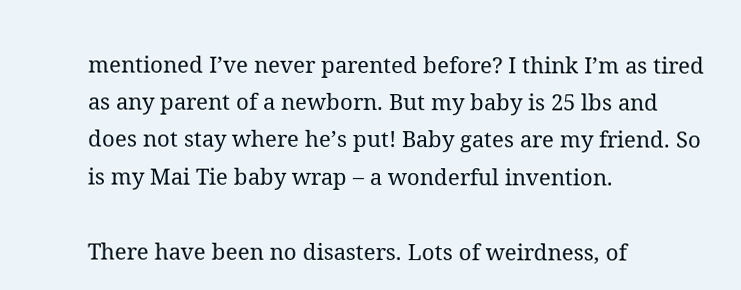mentioned I’ve never parented before? I think I’m as tired as any parent of a newborn. But my baby is 25 lbs and does not stay where he’s put! Baby gates are my friend. So is my Mai Tie baby wrap – a wonderful invention.

There have been no disasters. Lots of weirdness, of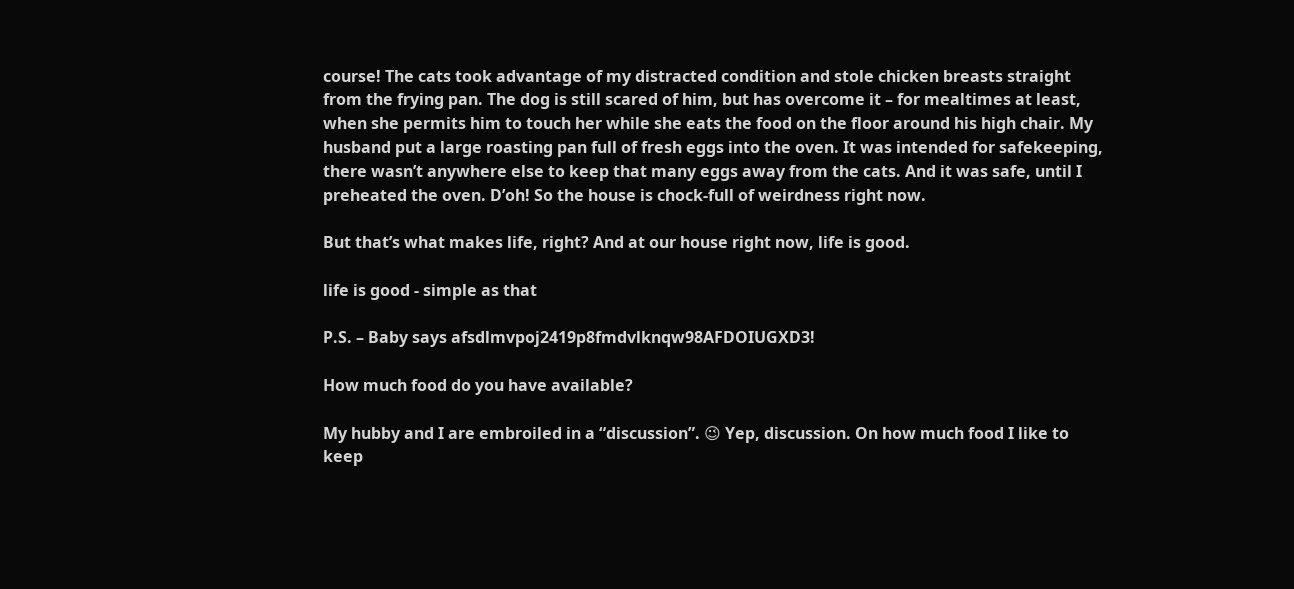course! The cats took advantage of my distracted condition and stole chicken breasts straight from the frying pan. The dog is still scared of him, but has overcome it – for mealtimes at least, when she permits him to touch her while she eats the food on the floor around his high chair. My husband put a large roasting pan full of fresh eggs into the oven. It was intended for safekeeping, there wasn’t anywhere else to keep that many eggs away from the cats. And it was safe, until I preheated the oven. D’oh! So the house is chock-full of weirdness right now.

But that’s what makes life, right? And at our house right now, life is good.

life is good - simple as that

P.S. – Baby says afsdlmvpoj2419p8fmdvlknqw98AFDOIUGXD3!

How much food do you have available?

My hubby and I are embroiled in a “discussion”. 😉 Yep, discussion. On how much food I like to keep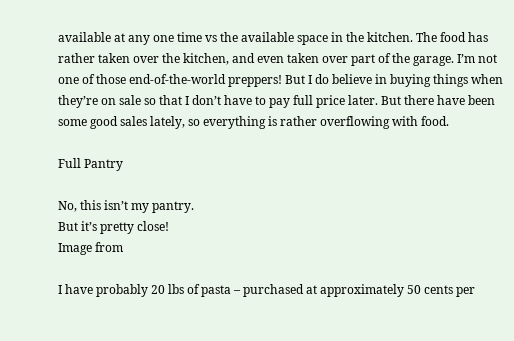available at any one time vs the available space in the kitchen. The food has rather taken over the kitchen, and even taken over part of the garage. I’m not one of those end-of-the-world preppers! But I do believe in buying things when they’re on sale so that I don’t have to pay full price later. But there have been some good sales lately, so everything is rather overflowing with food.

Full Pantry

No, this isn’t my pantry.
But it’s pretty close!
Image from

I have probably 20 lbs of pasta – purchased at approximately 50 cents per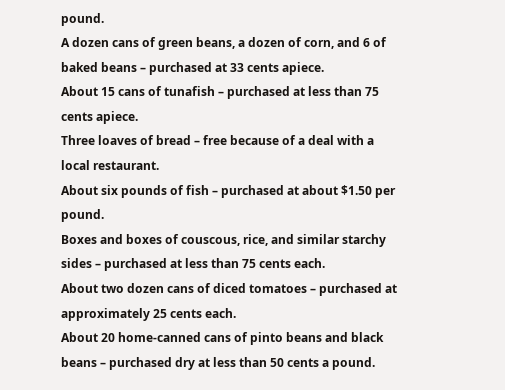pound.
A dozen cans of green beans, a dozen of corn, and 6 of baked beans – purchased at 33 cents apiece.
About 15 cans of tunafish – purchased at less than 75 cents apiece.
Three loaves of bread – free because of a deal with a local restaurant.
About six pounds of fish – purchased at about $1.50 per pound.
Boxes and boxes of couscous, rice, and similar starchy sides – purchased at less than 75 cents each.
About two dozen cans of diced tomatoes – purchased at approximately 25 cents each.
About 20 home-canned cans of pinto beans and black beans – purchased dry at less than 50 cents a pound.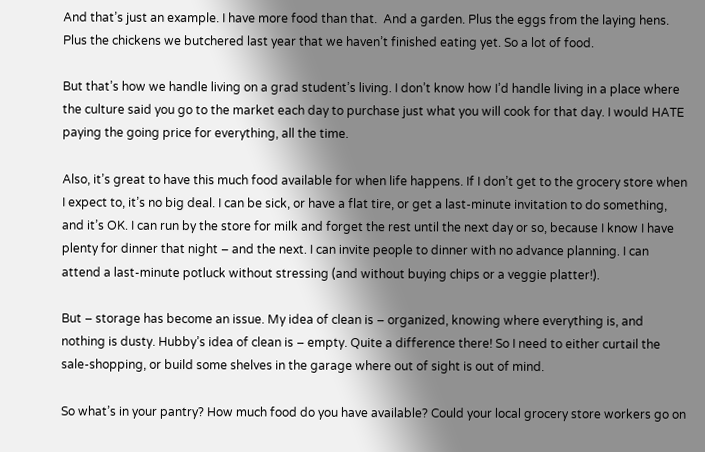And that’s just an example. I have more food than that.  And a garden. Plus the eggs from the laying hens. Plus the chickens we butchered last year that we haven’t finished eating yet. So a lot of food.

But that’s how we handle living on a grad student’s living. I don’t know how I’d handle living in a place where the culture said you go to the market each day to purchase just what you will cook for that day. I would HATE paying the going price for everything, all the time.

Also, it’s great to have this much food available for when life happens. If I don’t get to the grocery store when I expect to, it’s no big deal. I can be sick, or have a flat tire, or get a last-minute invitation to do something, and it’s OK. I can run by the store for milk and forget the rest until the next day or so, because I know I have plenty for dinner that night – and the next. I can invite people to dinner with no advance planning. I can attend a last-minute potluck without stressing (and without buying chips or a veggie platter!).

But – storage has become an issue. My idea of clean is – organized, knowing where everything is, and nothing is dusty. Hubby’s idea of clean is – empty. Quite a difference there! So I need to either curtail the sale-shopping, or build some shelves in the garage where out of sight is out of mind.

So what’s in your pantry? How much food do you have available? Could your local grocery store workers go on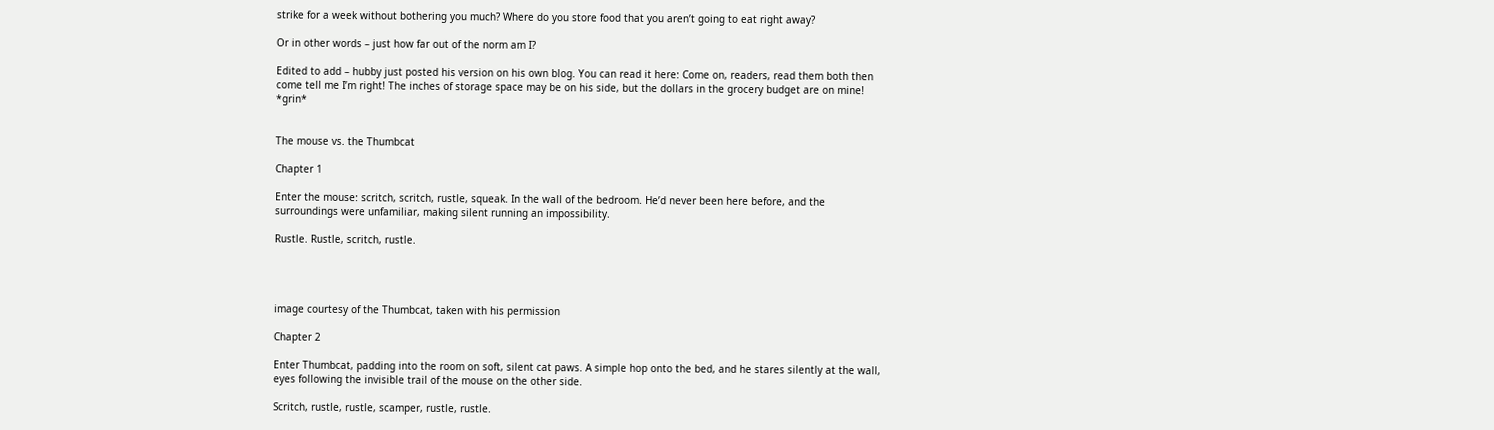strike for a week without bothering you much? Where do you store food that you aren’t going to eat right away?

Or in other words – just how far out of the norm am I?

Edited to add – hubby just posted his version on his own blog. You can read it here: Come on, readers, read them both then come tell me I’m right! The inches of storage space may be on his side, but the dollars in the grocery budget are on mine! *grin*


The mouse vs. the Thumbcat

Chapter 1

Enter the mouse: scritch, scritch, rustle, squeak. In the wall of the bedroom. He’d never been here before, and the surroundings were unfamiliar, making silent running an impossibility.

Rustle. Rustle, scritch, rustle.




image courtesy of the Thumbcat, taken with his permission

Chapter 2

Enter Thumbcat, padding into the room on soft, silent cat paws. A simple hop onto the bed, and he stares silently at the wall, eyes following the invisible trail of the mouse on the other side.

Scritch, rustle, rustle, scamper, rustle, rustle.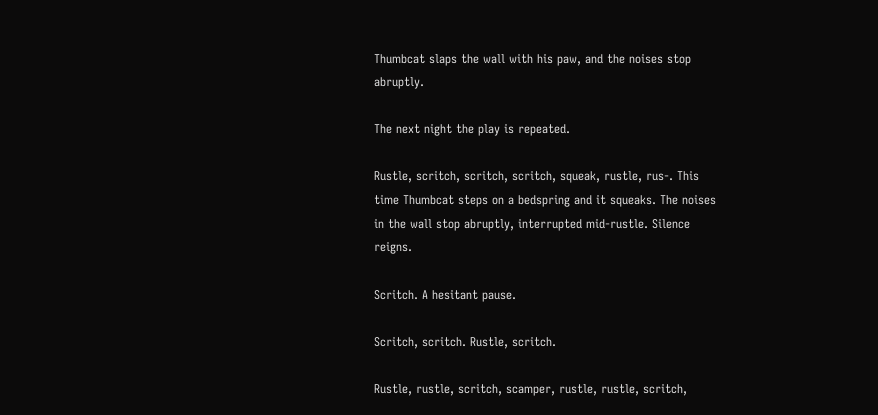Thumbcat slaps the wall with his paw, and the noises stop abruptly.

The next night the play is repeated.

Rustle, scritch, scritch, scritch, squeak, rustle, rus-. This time Thumbcat steps on a bedspring and it squeaks. The noises in the wall stop abruptly, interrupted mid-rustle. Silence reigns.

Scritch. A hesitant pause.

Scritch, scritch. Rustle, scritch.

Rustle, rustle, scritch, scamper, rustle, rustle, scritch,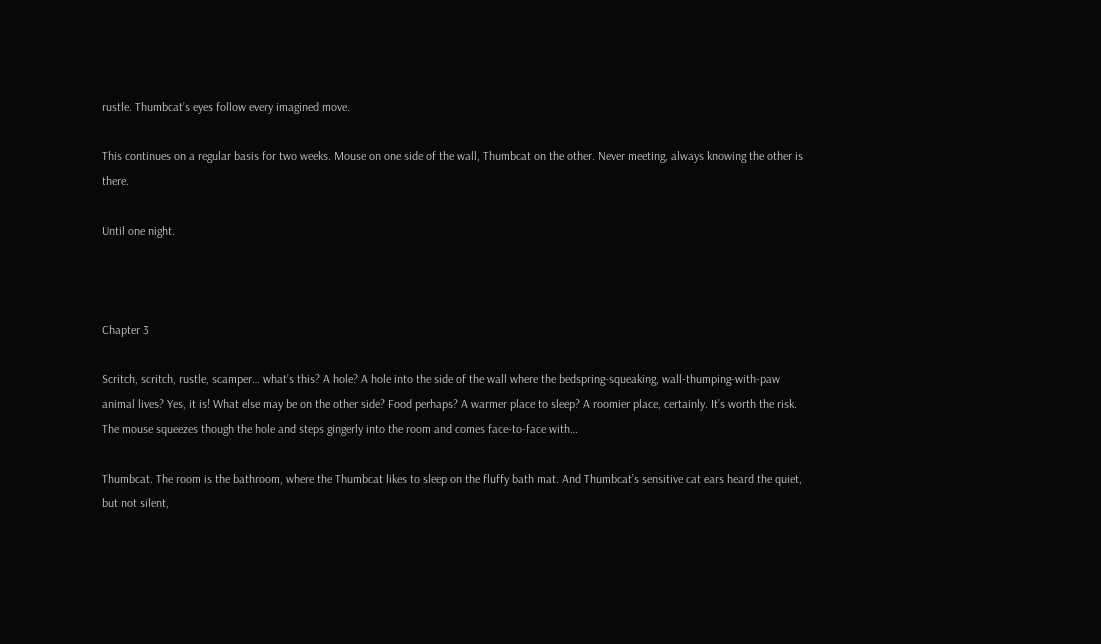rustle. Thumbcat’s eyes follow every imagined move.

This continues on a regular basis for two weeks. Mouse on one side of the wall, Thumbcat on the other. Never meeting, always knowing the other is there.

Until one night.



Chapter 3

Scritch, scritch, rustle, scamper… what’s this? A hole? A hole into the side of the wall where the bedspring-squeaking, wall-thumping-with-paw animal lives? Yes, it is! What else may be on the other side? Food perhaps? A warmer place to sleep? A roomier place, certainly. It’s worth the risk. The mouse squeezes though the hole and steps gingerly into the room and comes face-to-face with…

Thumbcat. The room is the bathroom, where the Thumbcat likes to sleep on the fluffy bath mat. And Thumbcat’s sensitive cat ears heard the quiet, but not silent,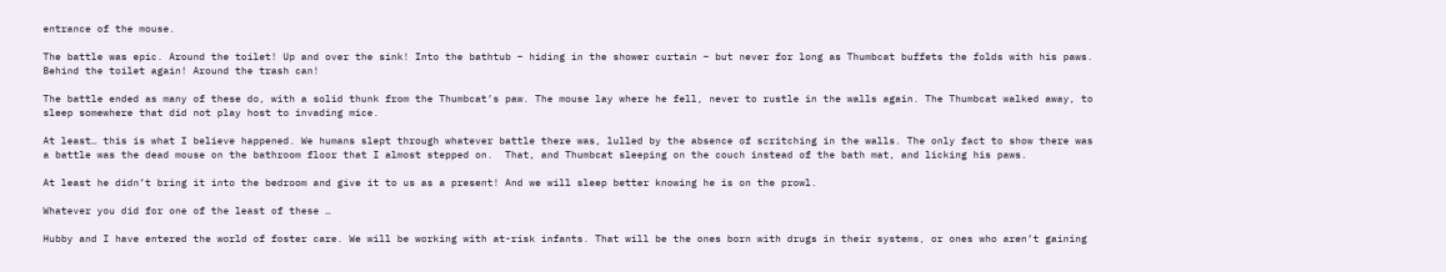entrance of the mouse.

The battle was epic. Around the toilet! Up and over the sink! Into the bathtub – hiding in the shower curtain – but never for long as Thumbcat buffets the folds with his paws. Behind the toilet again! Around the trash can!

The battle ended as many of these do, with a solid thunk from the Thumbcat’s paw. The mouse lay where he fell, never to rustle in the walls again. The Thumbcat walked away, to sleep somewhere that did not play host to invading mice.

At least… this is what I believe happened. We humans slept through whatever battle there was, lulled by the absence of scritching in the walls. The only fact to show there was a battle was the dead mouse on the bathroom floor that I almost stepped on.  That, and Thumbcat sleeping on the couch instead of the bath mat, and licking his paws.

At least he didn’t bring it into the bedroom and give it to us as a present! And we will sleep better knowing he is on the prowl.

Whatever you did for one of the least of these …

Hubby and I have entered the world of foster care. We will be working with at-risk infants. That will be the ones born with drugs in their systems, or ones who aren’t gaining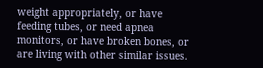weight appropriately, or have feeding tubes, or need apnea monitors, or have broken bones, or are living with other similar issues.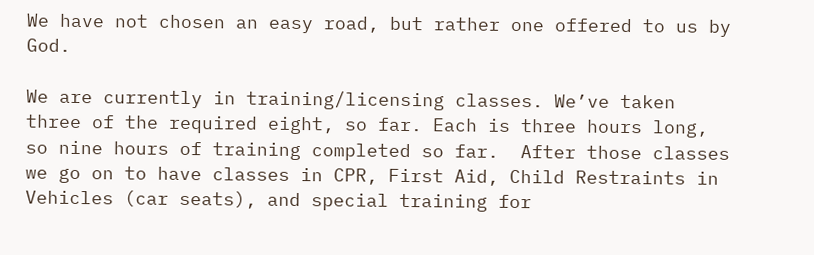We have not chosen an easy road, but rather one offered to us by God.

We are currently in training/licensing classes. We’ve taken three of the required eight, so far. Each is three hours long, so nine hours of training completed so far.  After those classes we go on to have classes in CPR, First Aid, Child Restraints in Vehicles (car seats), and special training for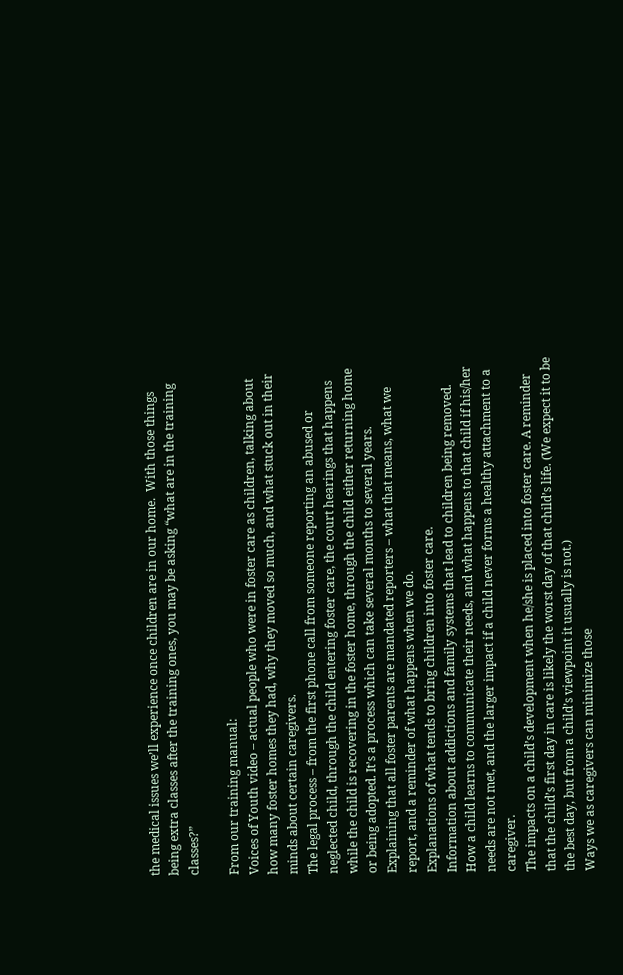the medical issues we’ll experience once children are in our home.  With those things being extra classes after the training ones, you may be asking “what are in the training classes?”

From our training manual:
Voices of Youth video – actual people who were in foster care as children, talking about how many foster homes they had, why they moved so much, and what stuck out in their minds about certain caregivers.
The legal process – from the first phone call from someone reporting an abused or neglected child, through the child entering foster care, the court hearings that happens while the child is recovering in the foster home, through the child either returning home or being adopted. It’s a process which can take several months to several years.
Explaining that all foster parents are mandated reporters – what that means, what we report, and a reminder of what happens when we do.
Explanations of what tends to bring children into foster care.
Information about addictions and family systems that lead to children being removed.
How a child learns to communicate their needs, and what happens to that child if his/her needs are not met, and the larger impact if a child never forms a healthy attachment to a caregiver.
The impacts on a child’s development when he/she is placed into foster care. A reminder that the child’s first day in care is likely the worst day of that child’s life. (We expect it to be the best day, but from a child’s viewpoint it usually is not.)
Ways we as caregivers can minimize those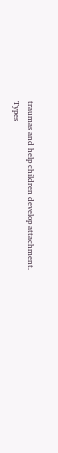traumas and help children develop attachment.
Types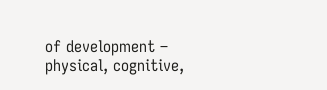of development – physical, cognitive,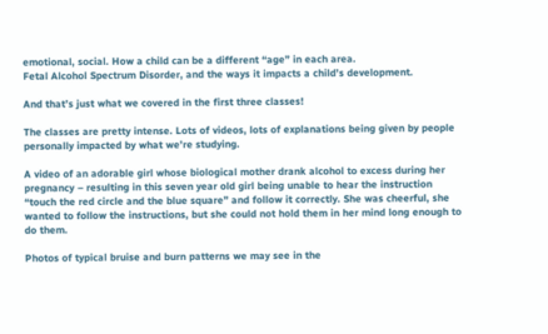emotional, social. How a child can be a different “age” in each area.
Fetal Alcohol Spectrum Disorder, and the ways it impacts a child’s development.

And that’s just what we covered in the first three classes!

The classes are pretty intense. Lots of videos, lots of explanations being given by people personally impacted by what we’re studying.

A video of an adorable girl whose biological mother drank alcohol to excess during her pregnancy – resulting in this seven year old girl being unable to hear the instruction “touch the red circle and the blue square” and follow it correctly. She was cheerful, she wanted to follow the instructions, but she could not hold them in her mind long enough to do them.

Photos of typical bruise and burn patterns we may see in the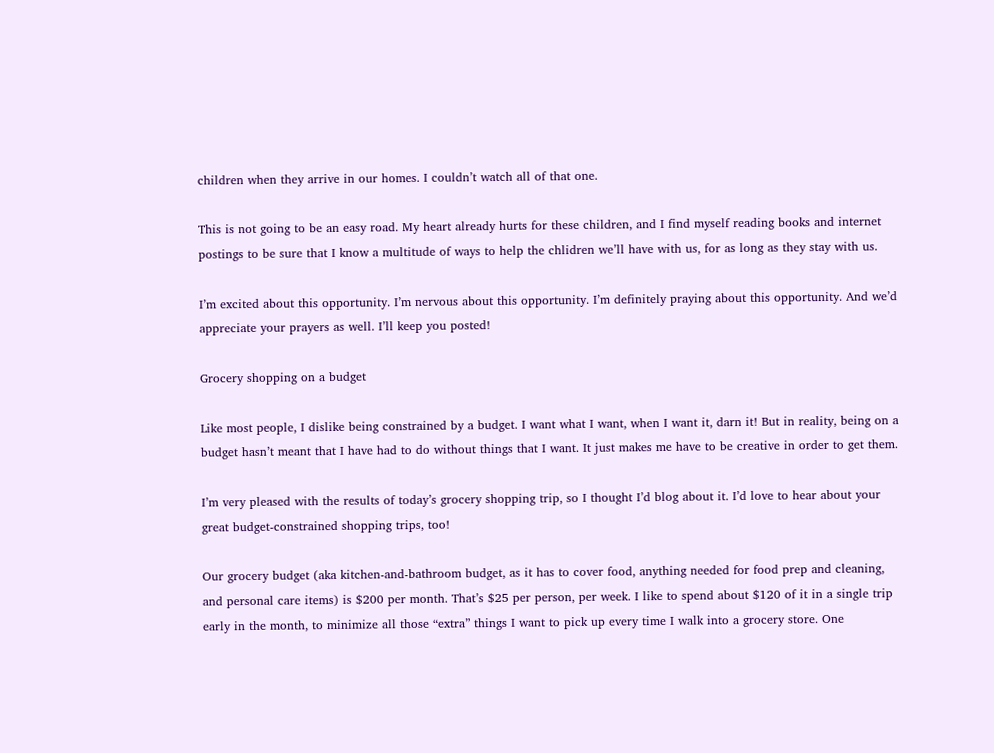children when they arrive in our homes. I couldn’t watch all of that one.

This is not going to be an easy road. My heart already hurts for these children, and I find myself reading books and internet postings to be sure that I know a multitude of ways to help the chlidren we’ll have with us, for as long as they stay with us.

I’m excited about this opportunity. I’m nervous about this opportunity. I’m definitely praying about this opportunity. And we’d appreciate your prayers as well. I’ll keep you posted!

Grocery shopping on a budget

Like most people, I dislike being constrained by a budget. I want what I want, when I want it, darn it! But in reality, being on a budget hasn’t meant that I have had to do without things that I want. It just makes me have to be creative in order to get them.

I’m very pleased with the results of today’s grocery shopping trip, so I thought I’d blog about it. I’d love to hear about your great budget-constrained shopping trips, too!

Our grocery budget (aka kitchen-and-bathroom budget, as it has to cover food, anything needed for food prep and cleaning, and personal care items) is $200 per month. That’s $25 per person, per week. I like to spend about $120 of it in a single trip early in the month, to minimize all those “extra” things I want to pick up every time I walk into a grocery store. One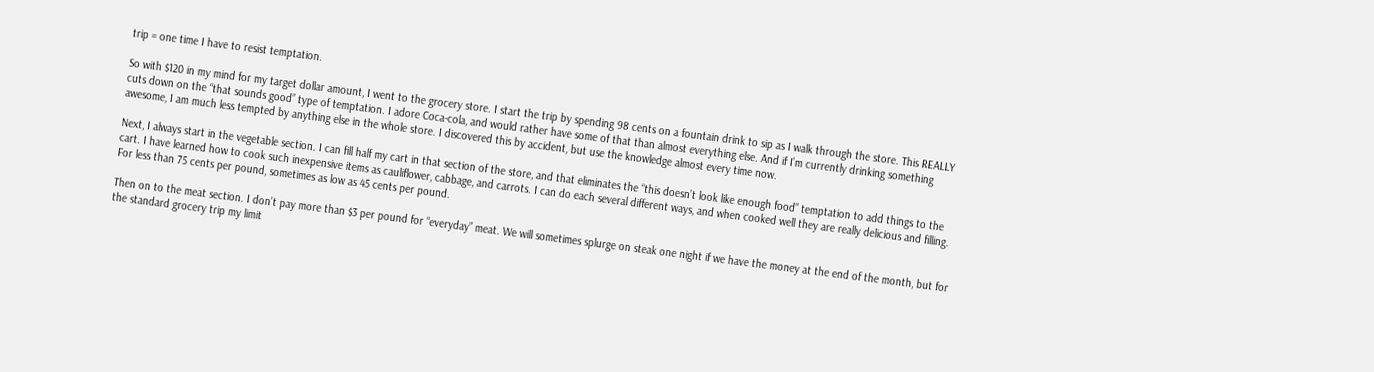trip = one time I have to resist temptation.

So with $120 in my mind for my target dollar amount, I went to the grocery store. I start the trip by spending 98 cents on a fountain drink to sip as I walk through the store. This REALLY cuts down on the “that sounds good” type of temptation. I adore Coca-cola, and would rather have some of that than almost everything else. And if I’m currently drinking something awesome, I am much less tempted by anything else in the whole store. I discovered this by accident, but use the knowledge almost every time now.

Next, I always start in the vegetable section. I can fill half my cart in that section of the store, and that eliminates the “this doesn’t look like enough food” temptation to add things to the cart. I have learned how to cook such inexpensive items as cauliflower, cabbage, and carrots. I can do each several different ways, and when cooked well they are really delicious and filling. For less than 75 cents per pound, sometimes as low as 45 cents per pound.

Then on to the meat section. I don’t pay more than $3 per pound for “everyday” meat. We will sometimes splurge on steak one night if we have the money at the end of the month, but for the standard grocery trip my limit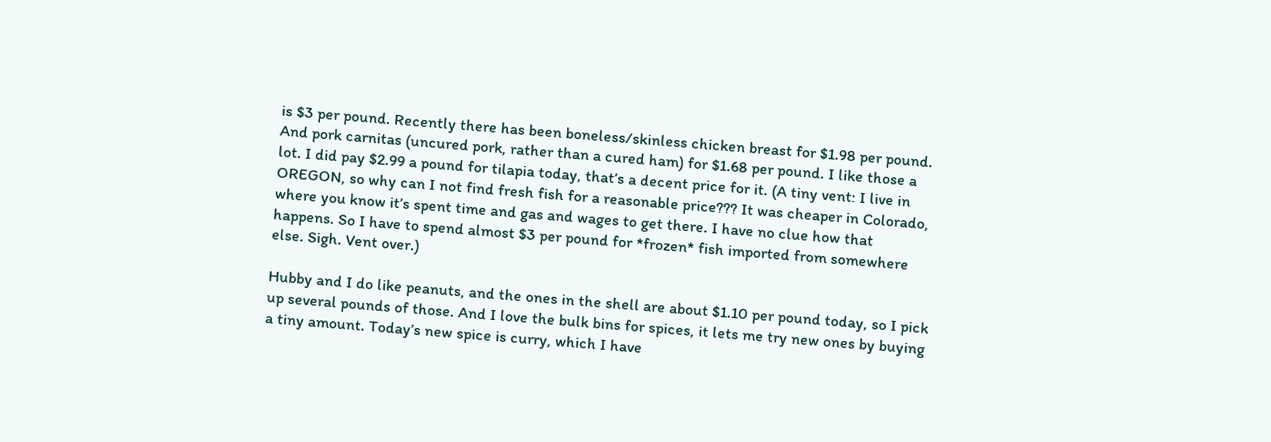is $3 per pound. Recently there has been boneless/skinless chicken breast for $1.98 per pound. And pork carnitas (uncured pork, rather than a cured ham) for $1.68 per pound. I like those a lot. I did pay $2.99 a pound for tilapia today, that’s a decent price for it. (A tiny vent: I live in OREGON, so why can I not find fresh fish for a reasonable price??? It was cheaper in Colorado, where you know it’s spent time and gas and wages to get there. I have no clue how that happens. So I have to spend almost $3 per pound for *frozen* fish imported from somewhere else. Sigh. Vent over.)

Hubby and I do like peanuts, and the ones in the shell are about $1.10 per pound today, so I pick up several pounds of those. And I love the bulk bins for spices, it lets me try new ones by buying a tiny amount. Today’s new spice is curry, which I have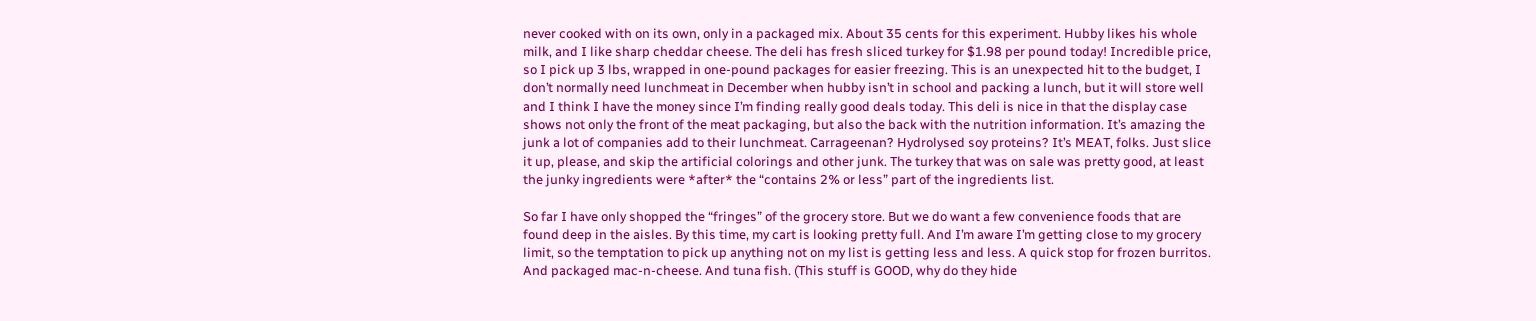never cooked with on its own, only in a packaged mix. About 35 cents for this experiment. Hubby likes his whole milk, and I like sharp cheddar cheese. The deli has fresh sliced turkey for $1.98 per pound today! Incredible price, so I pick up 3 lbs, wrapped in one-pound packages for easier freezing. This is an unexpected hit to the budget, I don’t normally need lunchmeat in December when hubby isn’t in school and packing a lunch, but it will store well and I think I have the money since I’m finding really good deals today. This deli is nice in that the display case shows not only the front of the meat packaging, but also the back with the nutrition information. It’s amazing the junk a lot of companies add to their lunchmeat. Carrageenan? Hydrolysed soy proteins? It’s MEAT, folks. Just slice it up, please, and skip the artificial colorings and other junk. The turkey that was on sale was pretty good, at least the junky ingredients were *after* the “contains 2% or less” part of the ingredients list.

So far I have only shopped the “fringes” of the grocery store. But we do want a few convenience foods that are found deep in the aisles. By this time, my cart is looking pretty full. And I’m aware I’m getting close to my grocery limit, so the temptation to pick up anything not on my list is getting less and less. A quick stop for frozen burritos. And packaged mac-n-cheese. And tuna fish. (This stuff is GOOD, why do they hide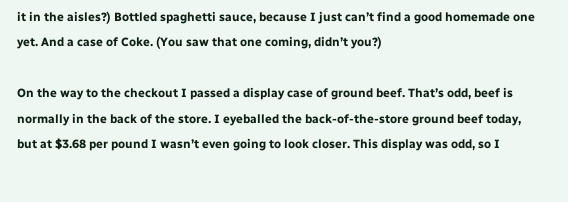it in the aisles?) Bottled spaghetti sauce, because I just can’t find a good homemade one yet. And a case of Coke. (You saw that one coming, didn’t you?)

On the way to the checkout I passed a display case of ground beef. That’s odd, beef is normally in the back of the store. I eyeballed the back-of-the-store ground beef today, but at $3.68 per pound I wasn’t even going to look closer. This display was odd, so I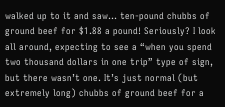walked up to it and saw… ten-pound chubbs of ground beef for $1.88 a pound! Seriously? I look all around, expecting to see a “when you spend two thousand dollars in one trip” type of sign, but there wasn’t one. It’s just normal (but extremely long) chubbs of ground beef for a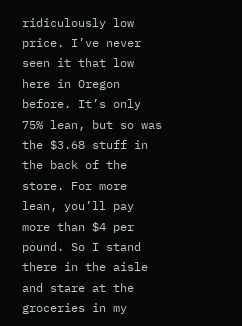ridiculously low price. I’ve never seen it that low here in Oregon before. It’s only 75% lean, but so was the $3.68 stuff in the back of the store. For more lean, you’ll pay more than $4 per pound. So I stand there in the aisle and stare at the groceries in my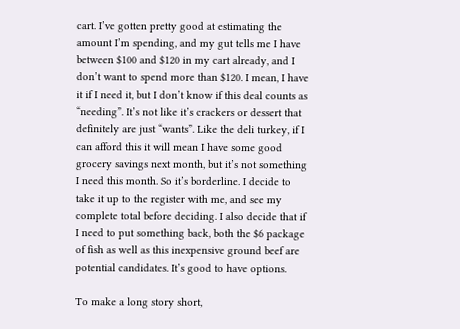cart. I’ve gotten pretty good at estimating the amount I’m spending, and my gut tells me I have between $100 and $120 in my cart already, and I don’t want to spend more than $120. I mean, I have it if I need it, but I don’t know if this deal counts as “needing”. It’s not like it’s crackers or dessert that definitely are just “wants”. Like the deli turkey, if I can afford this it will mean I have some good grocery savings next month, but it’s not something I need this month. So it’s borderline. I decide to take it up to the register with me, and see my complete total before deciding. I also decide that if I need to put something back, both the $6 package of fish as well as this inexpensive ground beef are potential candidates. It’s good to have options.

To make a long story short,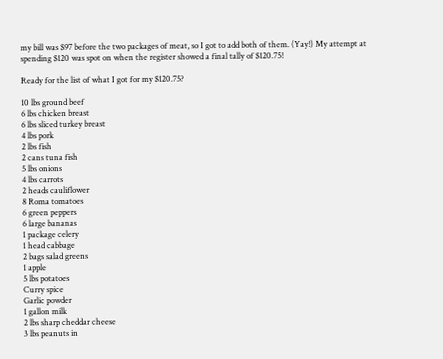my bill was $97 before the two packages of meat, so I got to add both of them. (Yay!) My attempt at spending $120 was spot on when the register showed a final tally of $120.75!

Ready for the list of what I got for my $120.75?

10 lbs ground beef
6 lbs chicken breast
6 lbs sliced turkey breast
4 lbs pork
2 lbs fish
2 cans tuna fish
5 lbs onions
4 lbs carrots
2 heads cauliflower
8 Roma tomatoes
6 green peppers
6 large bananas
1 package celery
1 head cabbage
2 bags salad greens
1 apple
5 lbs potatoes
Curry spice
Garlic powder
1 gallon milk
2 lbs sharp cheddar cheese
3 lbs peanuts in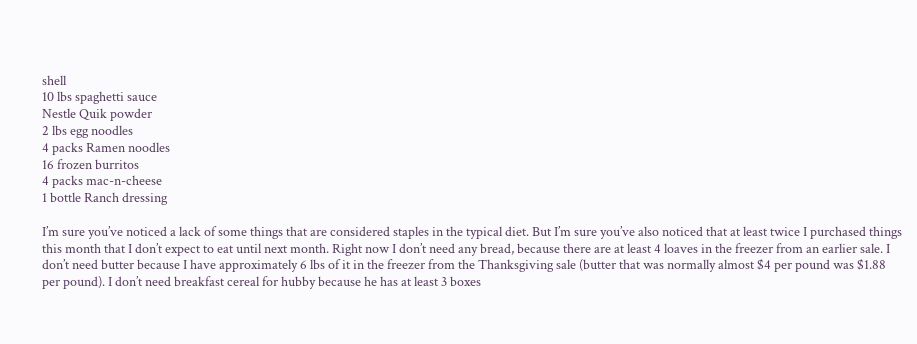shell
10 lbs spaghetti sauce
Nestle Quik powder
2 lbs egg noodles
4 packs Ramen noodles
16 frozen burritos
4 packs mac-n-cheese
1 bottle Ranch dressing

I’m sure you’ve noticed a lack of some things that are considered staples in the typical diet. But I’m sure you’ve also noticed that at least twice I purchased things this month that I don’t expect to eat until next month. Right now I don’t need any bread, because there are at least 4 loaves in the freezer from an earlier sale. I don’t need butter because I have approximately 6 lbs of it in the freezer from the Thanksgiving sale (butter that was normally almost $4 per pound was $1.88 per pound). I don’t need breakfast cereal for hubby because he has at least 3 boxes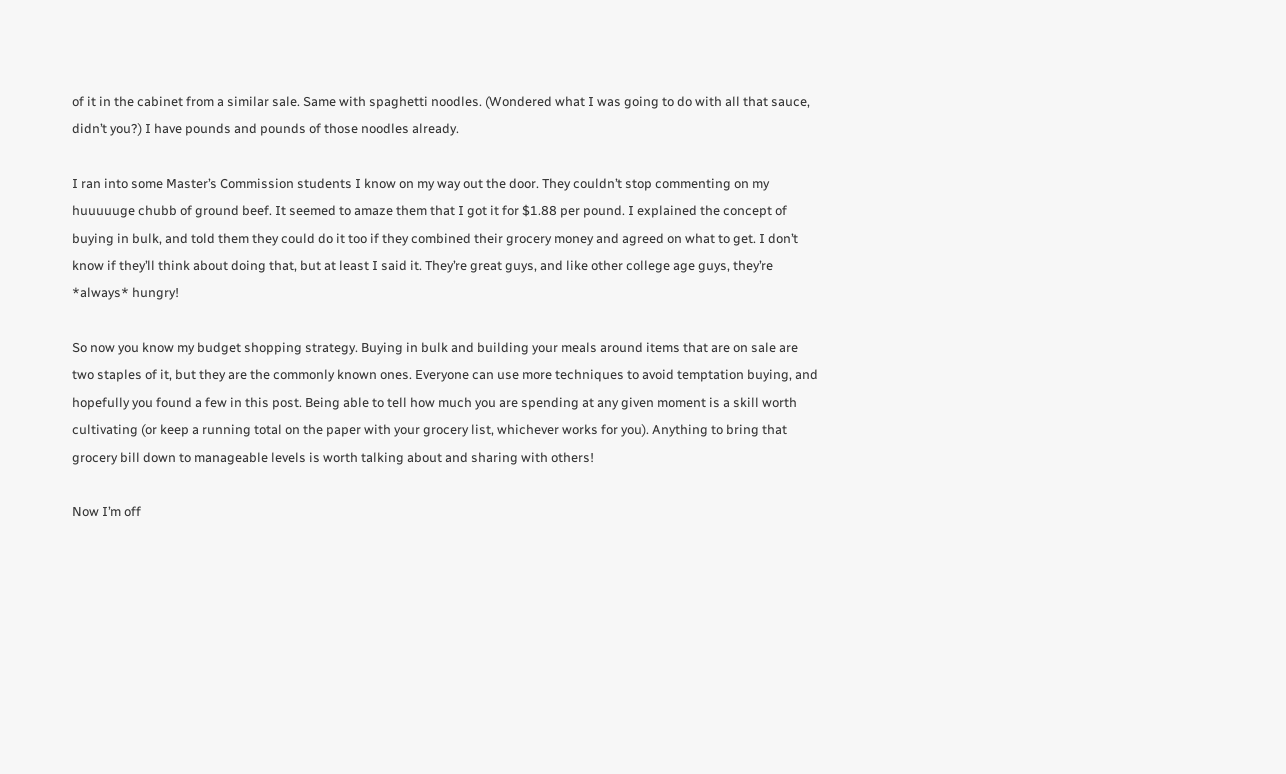of it in the cabinet from a similar sale. Same with spaghetti noodles. (Wondered what I was going to do with all that sauce, didn’t you?) I have pounds and pounds of those noodles already.

I ran into some Master’s Commission students I know on my way out the door. They couldn’t stop commenting on my huuuuuge chubb of ground beef. It seemed to amaze them that I got it for $1.88 per pound. I explained the concept of buying in bulk, and told them they could do it too if they combined their grocery money and agreed on what to get. I don’t know if they’ll think about doing that, but at least I said it. They’re great guys, and like other college age guys, they’re *always* hungry!

So now you know my budget shopping strategy. Buying in bulk and building your meals around items that are on sale are two staples of it, but they are the commonly known ones. Everyone can use more techniques to avoid temptation buying, and hopefully you found a few in this post. Being able to tell how much you are spending at any given moment is a skill worth cultivating (or keep a running total on the paper with your grocery list, whichever works for you). Anything to bring that grocery bill down to manageable levels is worth talking about and sharing with others!

Now I’m off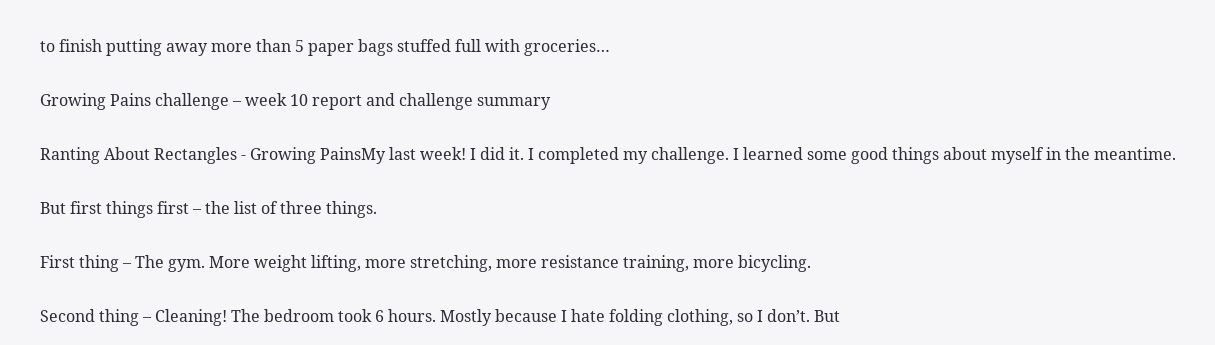to finish putting away more than 5 paper bags stuffed full with groceries…

Growing Pains challenge – week 10 report and challenge summary

Ranting About Rectangles - Growing PainsMy last week! I did it. I completed my challenge. I learned some good things about myself in the meantime.

But first things first – the list of three things.

First thing – The gym. More weight lifting, more stretching, more resistance training, more bicycling.

Second thing – Cleaning! The bedroom took 6 hours. Mostly because I hate folding clothing, so I don’t. But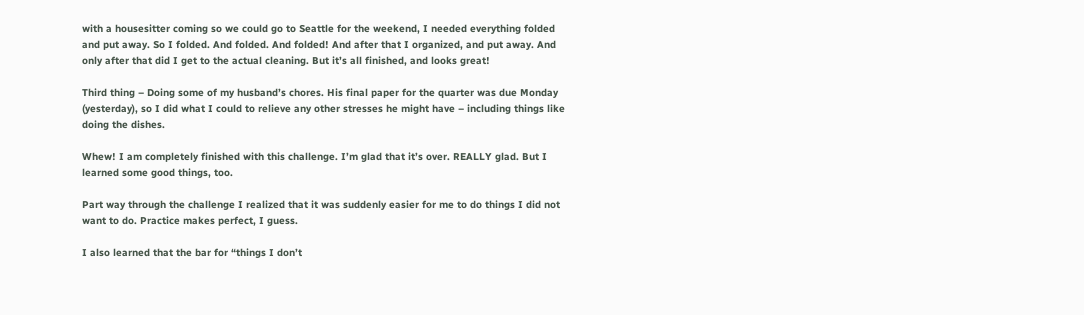with a housesitter coming so we could go to Seattle for the weekend, I needed everything folded and put away. So I folded. And folded. And folded! And after that I organized, and put away. And only after that did I get to the actual cleaning. But it’s all finished, and looks great!

Third thing – Doing some of my husband’s chores. His final paper for the quarter was due Monday (yesterday), so I did what I could to relieve any other stresses he might have – including things like doing the dishes.

Whew! I am completely finished with this challenge. I’m glad that it’s over. REALLY glad. But I learned some good things, too.

Part way through the challenge I realized that it was suddenly easier for me to do things I did not want to do. Practice makes perfect, I guess.

I also learned that the bar for “things I don’t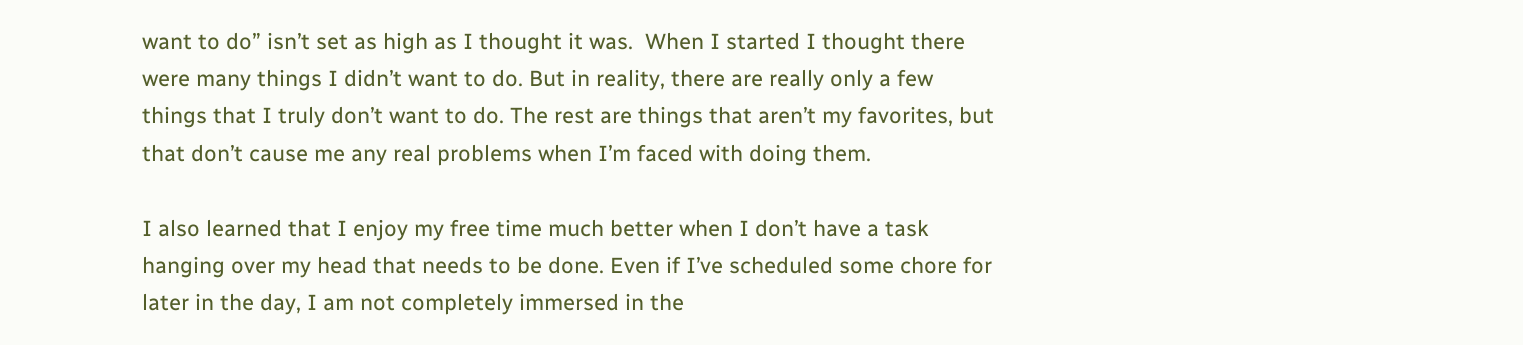want to do” isn’t set as high as I thought it was.  When I started I thought there were many things I didn’t want to do. But in reality, there are really only a few things that I truly don’t want to do. The rest are things that aren’t my favorites, but that don’t cause me any real problems when I’m faced with doing them.

I also learned that I enjoy my free time much better when I don’t have a task hanging over my head that needs to be done. Even if I’ve scheduled some chore for later in the day, I am not completely immersed in the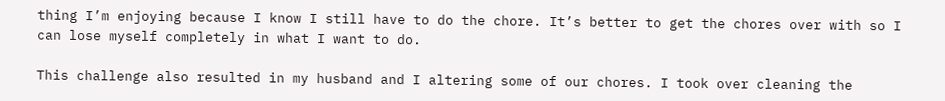thing I’m enjoying because I know I still have to do the chore. It’s better to get the chores over with so I can lose myself completely in what I want to do.

This challenge also resulted in my husband and I altering some of our chores. I took over cleaning the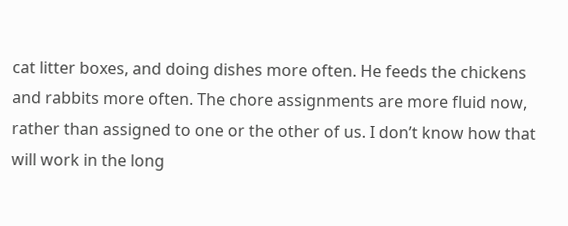cat litter boxes, and doing dishes more often. He feeds the chickens and rabbits more often. The chore assignments are more fluid now, rather than assigned to one or the other of us. I don’t know how that will work in the long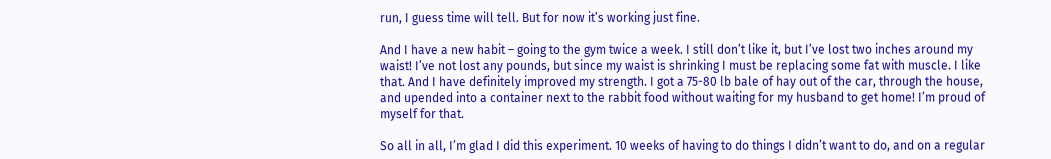run, I guess time will tell. But for now it’s working just fine.

And I have a new habit – going to the gym twice a week. I still don’t like it, but I’ve lost two inches around my waist! I’ve not lost any pounds, but since my waist is shrinking I must be replacing some fat with muscle. I like that. And I have definitely improved my strength. I got a 75-80 lb bale of hay out of the car, through the house, and upended into a container next to the rabbit food without waiting for my husband to get home! I’m proud of myself for that.

So all in all, I’m glad I did this experiment. 10 weeks of having to do things I didn’t want to do, and on a regular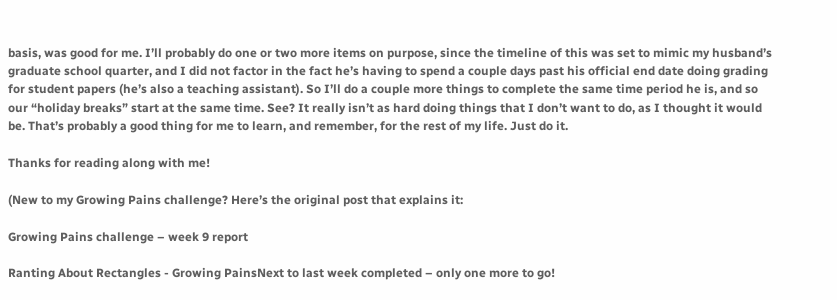basis, was good for me. I’ll probably do one or two more items on purpose, since the timeline of this was set to mimic my husband’s graduate school quarter, and I did not factor in the fact he’s having to spend a couple days past his official end date doing grading for student papers (he’s also a teaching assistant). So I’ll do a couple more things to complete the same time period he is, and so our “holiday breaks” start at the same time. See? It really isn’t as hard doing things that I don’t want to do, as I thought it would be. That’s probably a good thing for me to learn, and remember, for the rest of my life. Just do it.

Thanks for reading along with me!

(New to my Growing Pains challenge? Here’s the original post that explains it:

Growing Pains challenge – week 9 report

Ranting About Rectangles - Growing PainsNext to last week completed – only one more to go!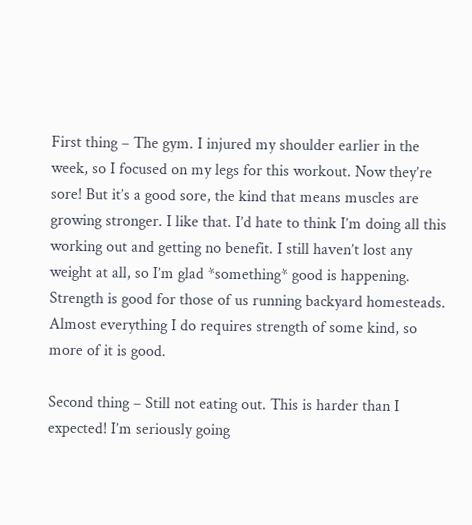First thing – The gym. I injured my shoulder earlier in the week, so I focused on my legs for this workout. Now they’re sore! But it’s a good sore, the kind that means muscles are growing stronger. I like that. I’d hate to think I’m doing all this working out and getting no benefit. I still haven’t lost any weight at all, so I’m glad *something* good is happening. Strength is good for those of us running backyard homesteads. Almost everything I do requires strength of some kind, so more of it is good.

Second thing – Still not eating out. This is harder than I expected! I’m seriously going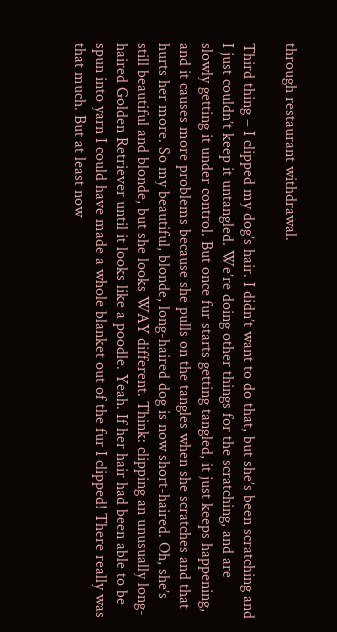through restaurant withdrawal.

Third thing – I clipped my dog’s hair. I didn’t want to do that, but she’s been scratching and I just couldn’t keep it untangled. We’re doing other things for the scratching, and are slowly getting it under control. But once fur starts getting tangled, it just keeps happening, and it causes more problems because she pulls on the tangles when she scratches and that hurts her more. So my beautiful, blonde, long-haired dog is now short-haired. Oh, she’s still beautiful and blonde, but she looks WAY different. Think: clipping an unusually long-haired Golden Retriever until it looks like a poodle. Yeah. If her hair had been able to be spun into yarn I could have made a whole blanket out of the fur I clipped! There really was that much. But at least now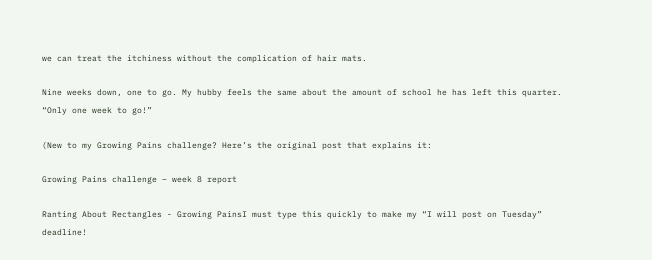we can treat the itchiness without the complication of hair mats.

Nine weeks down, one to go. My hubby feels the same about the amount of school he has left this quarter. “Only one week to go!”

(New to my Growing Pains challenge? Here’s the original post that explains it:

Growing Pains challenge – week 8 report

Ranting About Rectangles - Growing PainsI must type this quickly to make my “I will post on Tuesday” deadline!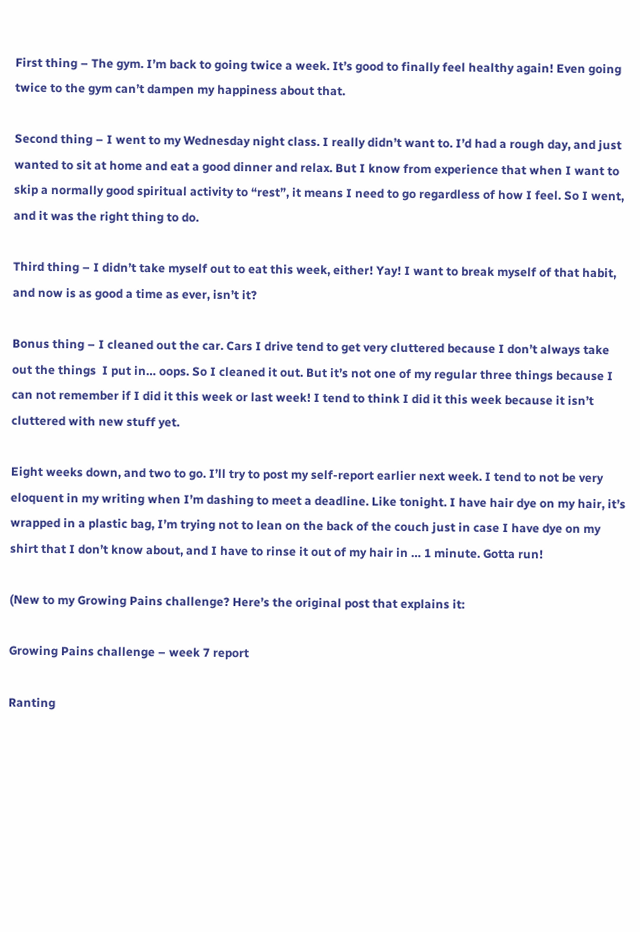First thing – The gym. I’m back to going twice a week. It’s good to finally feel healthy again! Even going twice to the gym can’t dampen my happiness about that.

Second thing – I went to my Wednesday night class. I really didn’t want to. I’d had a rough day, and just wanted to sit at home and eat a good dinner and relax. But I know from experience that when I want to skip a normally good spiritual activity to “rest”, it means I need to go regardless of how I feel. So I went, and it was the right thing to do.

Third thing – I didn’t take myself out to eat this week, either! Yay! I want to break myself of that habit, and now is as good a time as ever, isn’t it?

Bonus thing – I cleaned out the car. Cars I drive tend to get very cluttered because I don’t always take out the things  I put in… oops. So I cleaned it out. But it’s not one of my regular three things because I can not remember if I did it this week or last week! I tend to think I did it this week because it isn’t cluttered with new stuff yet.

Eight weeks down, and two to go. I’ll try to post my self-report earlier next week. I tend to not be very eloquent in my writing when I’m dashing to meet a deadline. Like tonight. I have hair dye on my hair, it’s wrapped in a plastic bag, I’m trying not to lean on the back of the couch just in case I have dye on my shirt that I don’t know about, and I have to rinse it out of my hair in … 1 minute. Gotta run!

(New to my Growing Pains challenge? Here’s the original post that explains it:

Growing Pains challenge – week 7 report

Ranting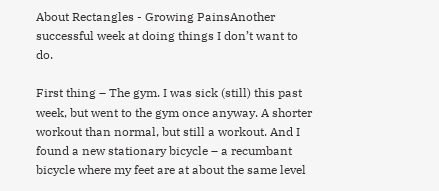About Rectangles - Growing PainsAnother successful week at doing things I don’t want to do.

First thing – The gym. I was sick (still) this past week, but went to the gym once anyway. A shorter workout than normal, but still a workout. And I found a new stationary bicycle – a recumbant bicycle where my feet are at about the same level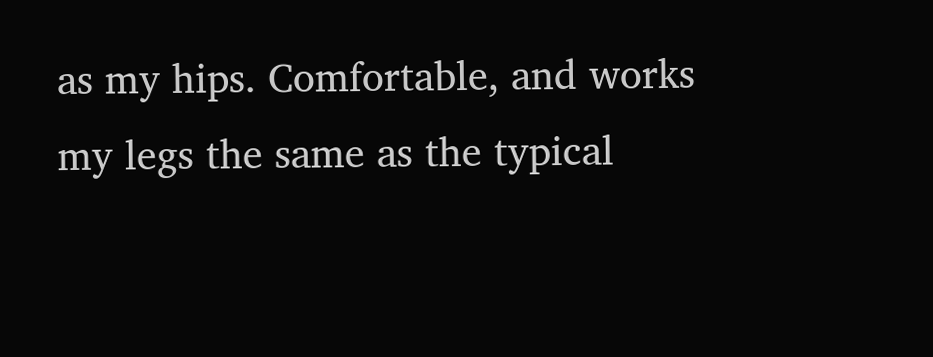as my hips. Comfortable, and works my legs the same as the typical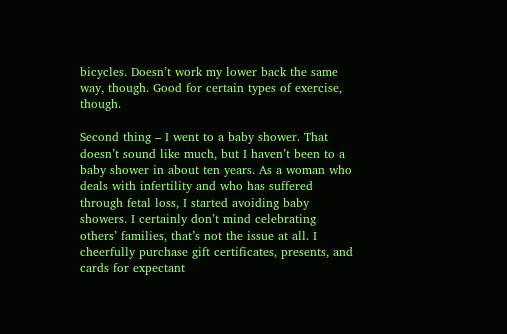bicycles. Doesn’t work my lower back the same way, though. Good for certain types of exercise, though.

Second thing – I went to a baby shower. That doesn’t sound like much, but I haven’t been to a baby shower in about ten years. As a woman who deals with infertility and who has suffered through fetal loss, I started avoiding baby showers. I certainly don’t mind celebrating others’ families, that’s not the issue at all. I cheerfully purchase gift certificates, presents, and cards for expectant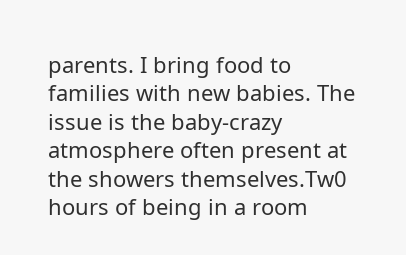parents. I bring food to families with new babies. The issue is the baby-crazy atmosphere often present at the showers themselves.Tw0 hours of being in a room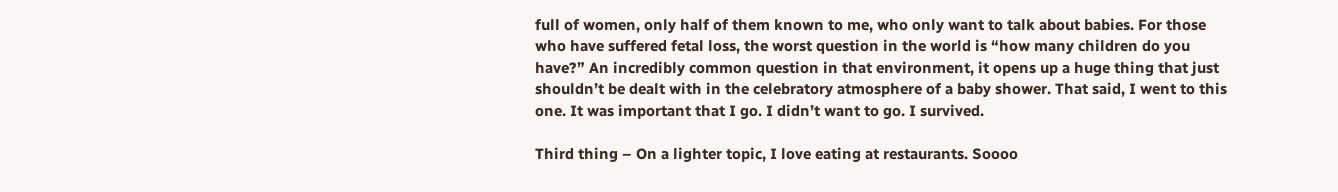full of women, only half of them known to me, who only want to talk about babies. For those who have suffered fetal loss, the worst question in the world is “how many children do you have?” An incredibly common question in that environment, it opens up a huge thing that just shouldn’t be dealt with in the celebratory atmosphere of a baby shower. That said, I went to this one. It was important that I go. I didn’t want to go. I survived.

Third thing – On a lighter topic, I love eating at restaurants. Soooo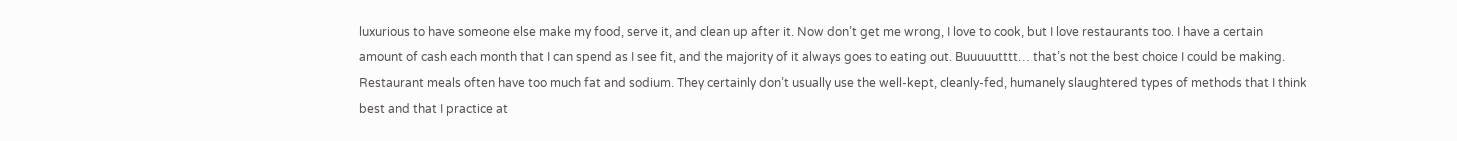luxurious to have someone else make my food, serve it, and clean up after it. Now don’t get me wrong, I love to cook, but I love restaurants too. I have a certain amount of cash each month that I can spend as I see fit, and the majority of it always goes to eating out. Buuuuutttt… that’s not the best choice I could be making. Restaurant meals often have too much fat and sodium. They certainly don’t usually use the well-kept, cleanly-fed, humanely slaughtered types of methods that I think best and that I practice at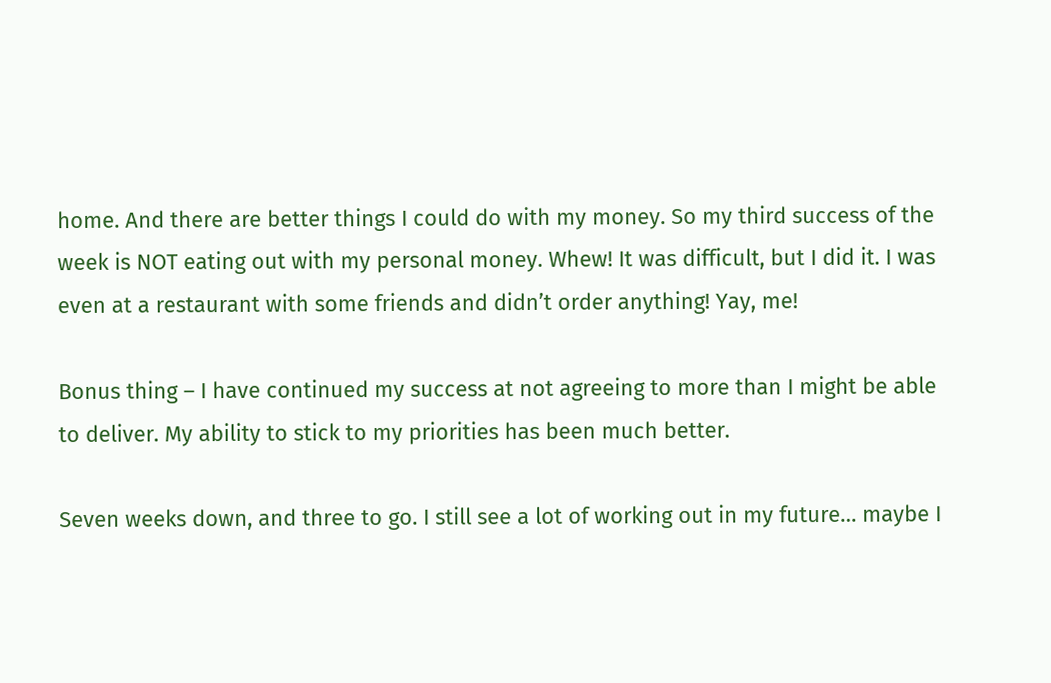home. And there are better things I could do with my money. So my third success of the week is NOT eating out with my personal money. Whew! It was difficult, but I did it. I was even at a restaurant with some friends and didn’t order anything! Yay, me!

Bonus thing – I have continued my success at not agreeing to more than I might be able to deliver. My ability to stick to my priorities has been much better.

Seven weeks down, and three to go. I still see a lot of working out in my future… maybe I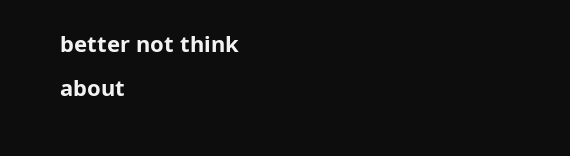better not think about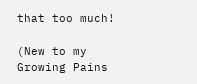that too much!

(New to my Growing Pains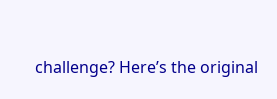challenge? Here’s the original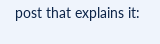post that explains it: